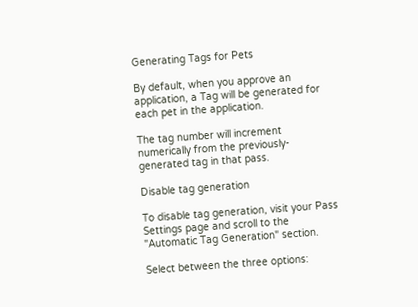Generating Tags for Pets

By default, when you approve an application, a Tag will be generated for each pet in the application.

The tag number will increment numerically from the previously-generated tag in that pass.

Disable tag generation

To disable tag generation, visit your Pass Settings page and scroll to the "Automatic Tag Generation" section.

Select between the three options: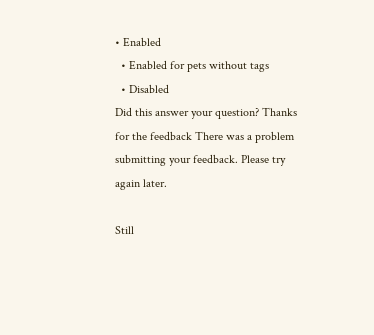• Enabled
  • Enabled for pets without tags
  • Disabled
Did this answer your question? Thanks for the feedback There was a problem submitting your feedback. Please try again later.

Still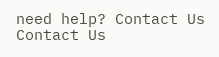need help? Contact Us Contact Us